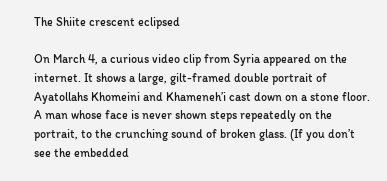The Shiite crescent eclipsed

On March 4, a curious video clip from Syria appeared on the internet. It shows a large, gilt-framed double portrait of Ayatollahs Khomeini and Khameneh’i cast down on a stone floor. A man whose face is never shown steps repeatedly on the portrait, to the crunching sound of broken glass. (If you don’t see the embedded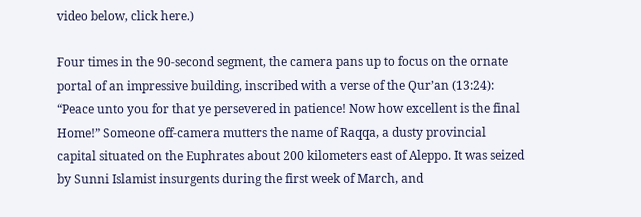video below, click here.)

Four times in the 90-second segment, the camera pans up to focus on the ornate portal of an impressive building, inscribed with a verse of the Qur’an (13:24): “Peace unto you for that ye persevered in patience! Now how excellent is the final Home!” Someone off-camera mutters the name of Raqqa, a dusty provincial capital situated on the Euphrates about 200 kilometers east of Aleppo. It was seized by Sunni Islamist insurgents during the first week of March, and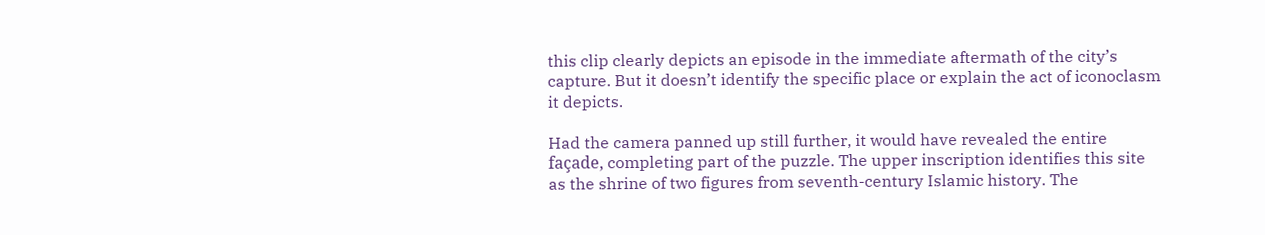this clip clearly depicts an episode in the immediate aftermath of the city’s capture. But it doesn’t identify the specific place or explain the act of iconoclasm it depicts.

Had the camera panned up still further, it would have revealed the entire façade, completing part of the puzzle. The upper inscription identifies this site as the shrine of two figures from seventh-century Islamic history. The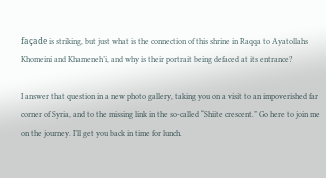façade is striking, but just what is the connection of this shrine in Raqqa to Ayatollahs Khomeini and Khameneh’i, and why is their portrait being defaced at its entrance?

I answer that question in a new photo gallery, taking you on a visit to an impoverished far corner of Syria, and to the missing link in the so-called “Shiite crescent.” Go here to join me on the journey. I’ll get you back in time for lunch.